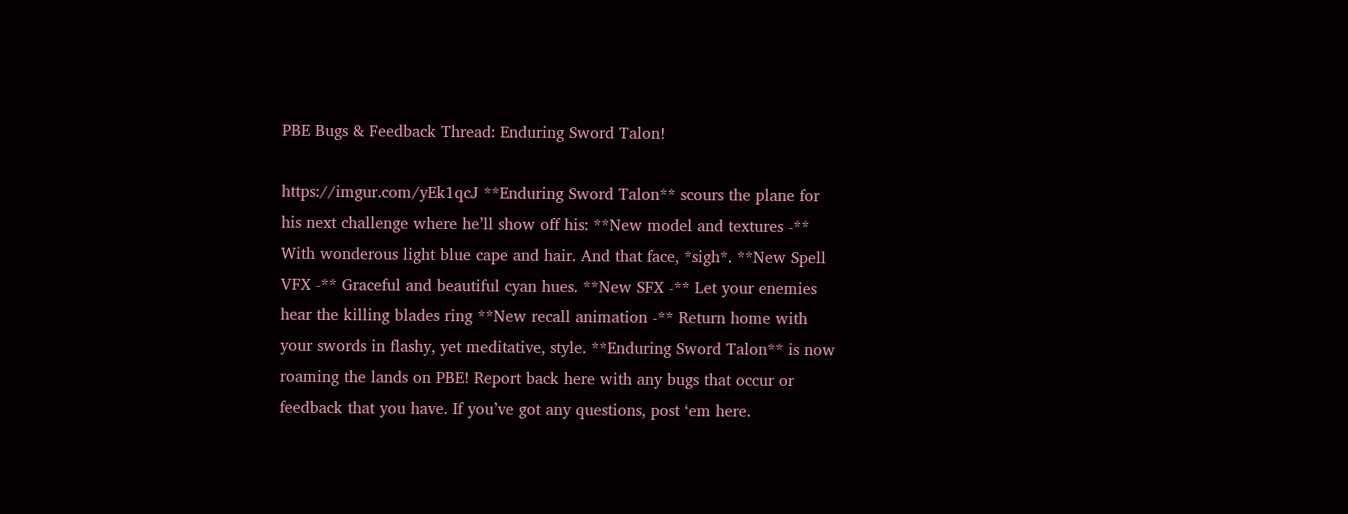PBE Bugs & Feedback Thread: Enduring Sword Talon!

https://imgur.com/yEk1qcJ **Enduring Sword Talon** scours the plane for his next challenge where he’ll show off his: **New model and textures -** With wonderous light blue cape and hair. And that face, *sigh*. **New Spell VFX -** Graceful and beautiful cyan hues. **New SFX -** Let your enemies hear the killing blades ring **New recall animation -** Return home with your swords in flashy, yet meditative, style. **Enduring Sword Talon** is now roaming the lands on PBE! Report back here with any bugs that occur or feedback that you have. If you’ve got any questions, post ‘em here.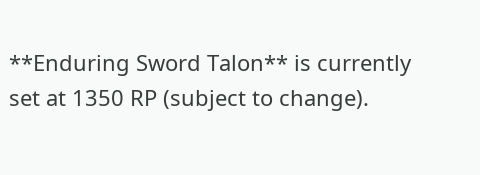**Enduring Sword Talon** is currently set at 1350 RP (subject to change).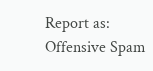Report as:
Offensive Spam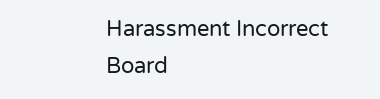Harassment Incorrect Board